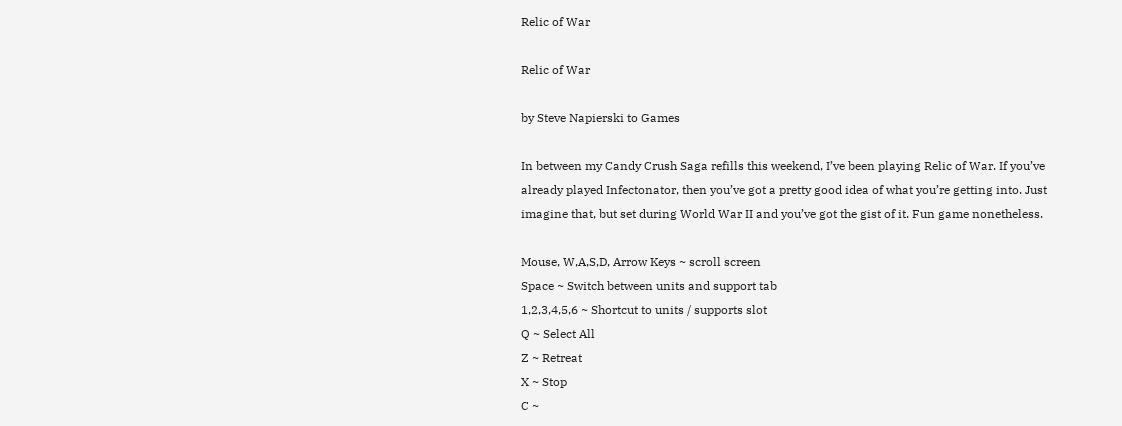Relic of War

Relic of War

by Steve Napierski to Games

In between my Candy Crush Saga refills this weekend, I’ve been playing Relic of War. If you’ve already played Infectonator, then you’ve got a pretty good idea of what you’re getting into. Just imagine that, but set during World War II and you’ve got the gist of it. Fun game nonetheless.

Mouse, W,A,S,D, Arrow Keys ~ scroll screen
Space ~ Switch between units and support tab
1,2,3,4,5,6 ~ Shortcut to units / supports slot
Q ~ Select All
Z ~ Retreat
X ~ Stop
C ~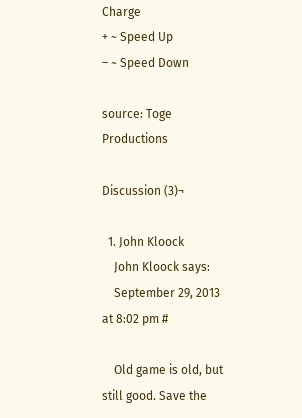Charge
+ ~ Speed Up
– ~ Speed Down

source: Toge Productions

Discussion (3)¬

  1. John Kloock
    John Kloock says:
    September 29, 2013 at 8:02 pm #

    Old game is old, but still good. Save the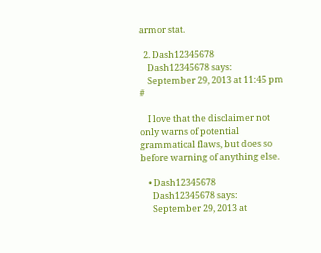armor stat.

  2. Dash12345678
    Dash12345678 says:
    September 29, 2013 at 11:45 pm #

    I love that the disclaimer not only warns of potential grammatical flaws, but does so before warning of anything else.

    • Dash12345678
      Dash12345678 says:
      September 29, 2013 at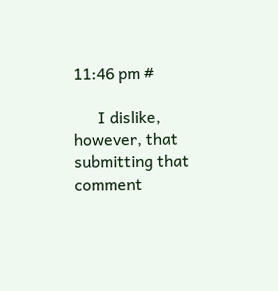11:46 pm #

      I dislike, however, that submitting that comment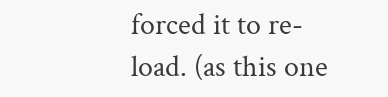forced it to re-load. (as this one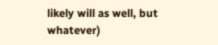likely will as well, but whatever)